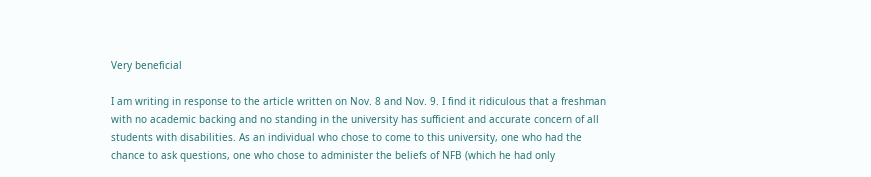Very beneficial

I am writing in response to the article written on Nov. 8 and Nov. 9. I find it ridiculous that a freshman with no academic backing and no standing in the university has sufficient and accurate concern of all students with disabilities. As an individual who chose to come to this university, one who had the chance to ask questions, one who chose to administer the beliefs of NFB (which he had only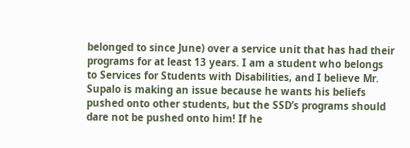belonged to since June) over a service unit that has had their programs for at least 13 years. I am a student who belongs to Services for Students with Disabilities, and I believe Mr. Supalo is making an issue because he wants his beliefs pushed onto other students, but the SSD’s programs should dare not be pushed onto him! If he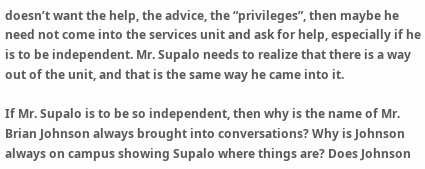doesn’t want the help, the advice, the “privileges”, then maybe he need not come into the services unit and ask for help, especially if he is to be independent. Mr. Supalo needs to realize that there is a way out of the unit, and that is the same way he came into it.

If Mr. Supalo is to be so independent, then why is the name of Mr. Brian Johnson always brought into conversations? Why is Johnson always on campus showing Supalo where things are? Does Johnson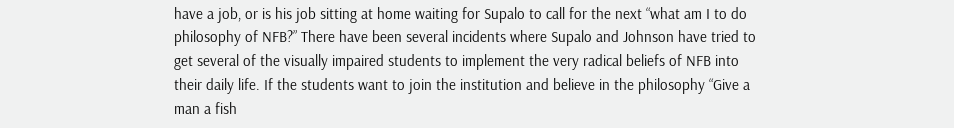have a job, or is his job sitting at home waiting for Supalo to call for the next “what am I to do philosophy of NFB?” There have been several incidents where Supalo and Johnson have tried to get several of the visually impaired students to implement the very radical beliefs of NFB into their daily life. If the students want to join the institution and believe in the philosophy “Give a man a fish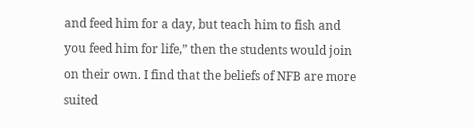and feed him for a day, but teach him to fish and you feed him for life,” then the students would join on their own. I find that the beliefs of NFB are more suited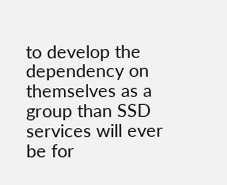to develop the dependency on themselves as a group than SSD services will ever be for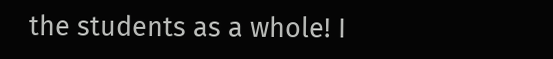the students as a whole! I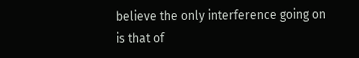believe the only interference going on is that of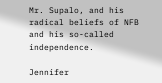Mr. Supalo, and his radical beliefs of NFB and his so-called independence.

Jennifer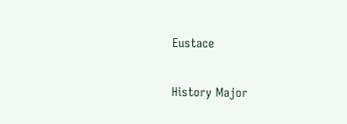Eustace

History Major